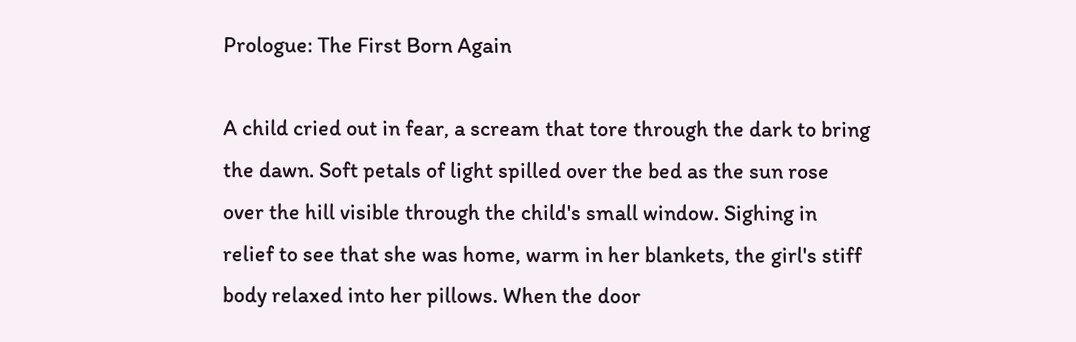Prologue: The First Born Again

A child cried out in fear, a scream that tore through the dark to bring the dawn. Soft petals of light spilled over the bed as the sun rose over the hill visible through the child's small window. Sighing in relief to see that she was home, warm in her blankets, the girl's stiff body relaxed into her pillows. When the door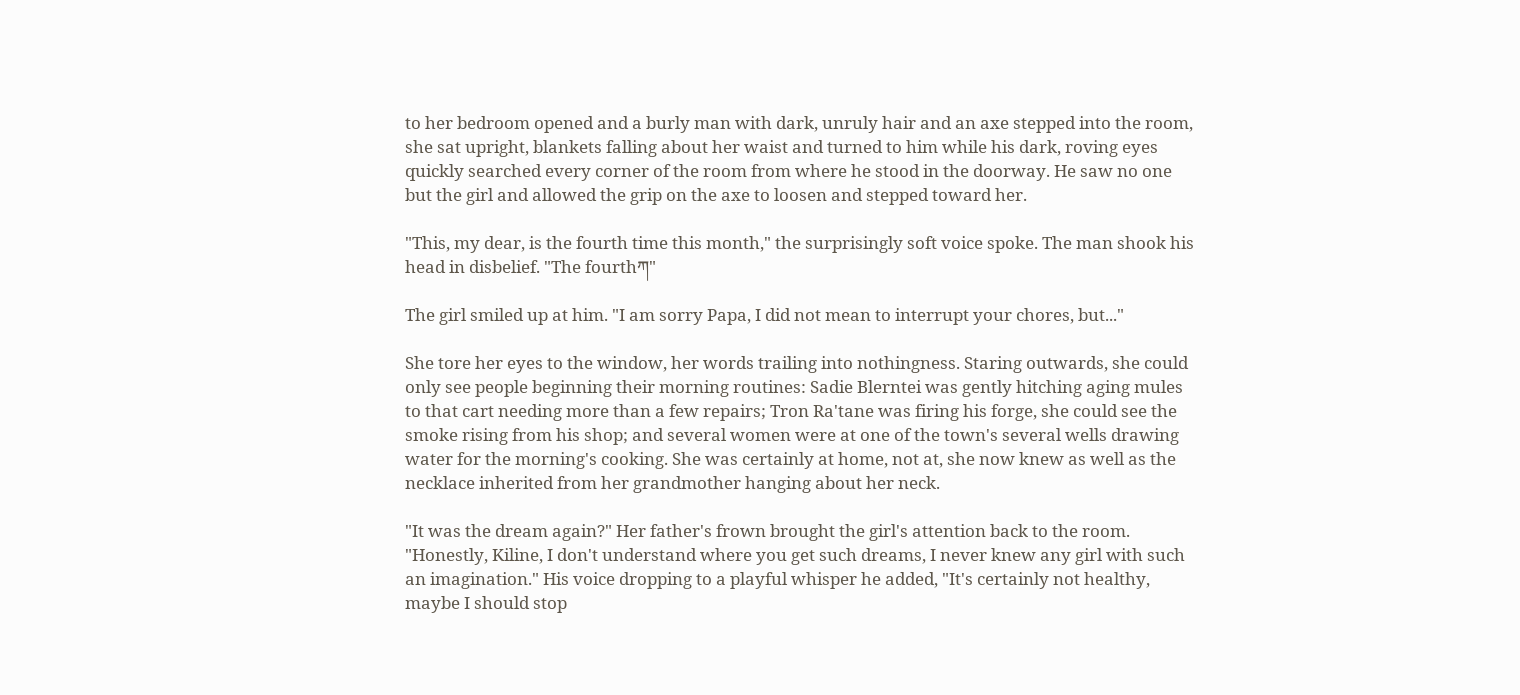to her bedroom opened and a burly man with dark, unruly hair and an axe stepped into the room, she sat upright, blankets falling about her waist and turned to him while his dark, roving eyes quickly searched every corner of the room from where he stood in the doorway. He saw no one but the girl and allowed the grip on the axe to loosen and stepped toward her.

"This, my dear, is the fourth time this month," the surprisingly soft voice spoke. The man shook his head in disbelief. "The fourthཀ"

The girl smiled up at him. "I am sorry Papa, I did not mean to interrupt your chores, but..."

She tore her eyes to the window, her words trailing into nothingness. Staring outwards, she could only see people beginning their morning routines: Sadie Blerntei was gently hitching aging mules to that cart needing more than a few repairs; Tron Ra'tane was firing his forge, she could see the smoke rising from his shop; and several women were at one of the town's several wells drawing water for the morning's cooking. She was certainly at home, not at, she now knew as well as the necklace inherited from her grandmother hanging about her neck.

"It was the dream again?" Her father's frown brought the girl's attention back to the room. "Honestly, Kiline, I don't understand where you get such dreams, I never knew any girl with such an imagination." His voice dropping to a playful whisper he added, "It's certainly not healthy, maybe I should stop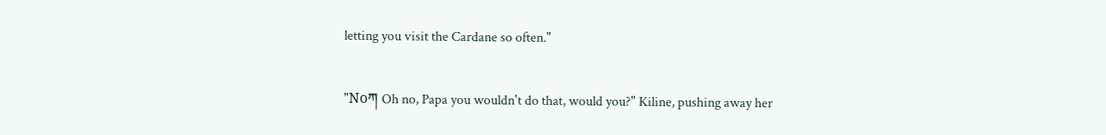letting you visit the Cardane so often."

"Noཀ Oh no, Papa you wouldn't do that, would you?" Kiline, pushing away her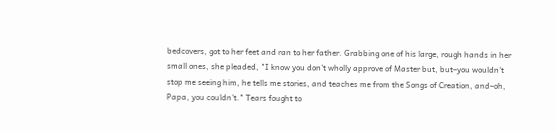bedcovers, got to her feet and ran to her father. Grabbing one of his large, rough hands in her small ones, she pleaded, "I know you don't wholly approve of Master but, but–you wouldn't stop me seeing him, he tells me stories, and teaches me from the Songs of Creation, and–oh, Papa, you couldn't." Tears fought to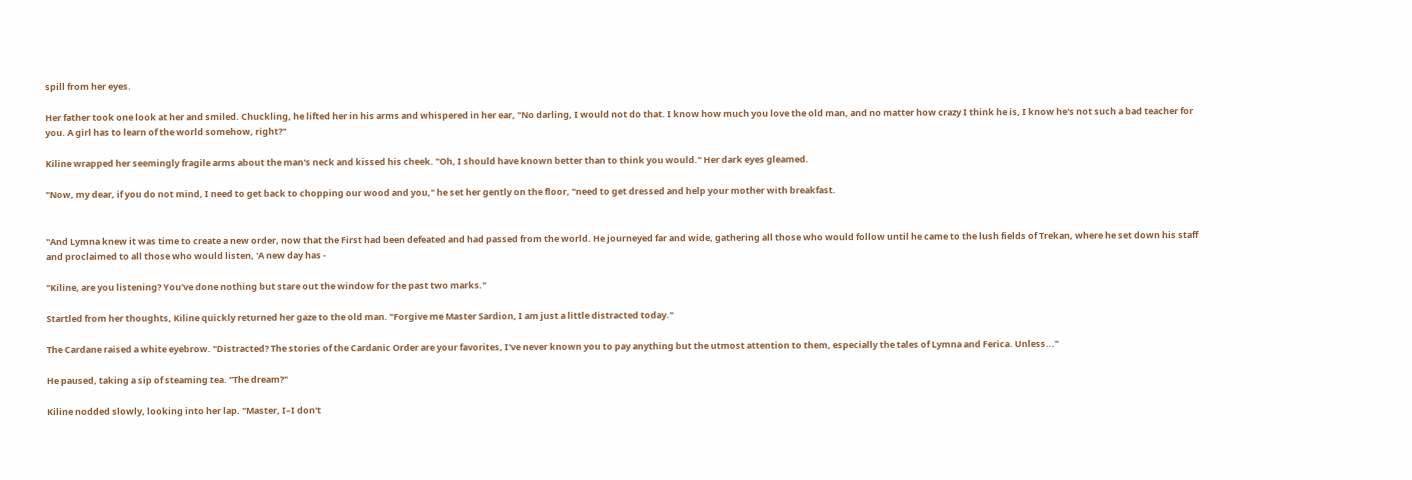spill from her eyes.

Her father took one look at her and smiled. Chuckling, he lifted her in his arms and whispered in her ear, "No darling, I would not do that. I know how much you love the old man, and no matter how crazy I think he is, I know he's not such a bad teacher for you. A girl has to learn of the world somehow, right?"

Kiline wrapped her seemingly fragile arms about the man's neck and kissed his cheek. "Oh, I should have known better than to think you would." Her dark eyes gleamed.

"Now, my dear, if you do not mind, I need to get back to chopping our wood and you," he set her gently on the floor, "need to get dressed and help your mother with breakfast.


"And Lymna knew it was time to create a new order, now that the First had been defeated and had passed from the world. He journeyed far and wide, gathering all those who would follow until he came to the lush fields of Trekan, where he set down his staff and proclaimed to all those who would listen, 'A new day has -

"Kiline, are you listening? You've done nothing but stare out the window for the past two marks."

Startled from her thoughts, Kiline quickly returned her gaze to the old man. "Forgive me Master Sardion, I am just a little distracted today."

The Cardane raised a white eyebrow. "Distracted? The stories of the Cardanic Order are your favorites, I've never known you to pay anything but the utmost attention to them, especially the tales of Lymna and Ferica. Unless..."

He paused, taking a sip of steaming tea. "The dream?"

Kiline nodded slowly, looking into her lap. "Master, I–I don't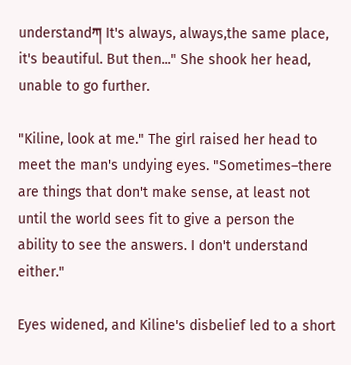understandཀ It's always, always,the same place, it's beautiful. But then..." She shook her head, unable to go further.

"Kiline, look at me." The girl raised her head to meet the man's undying eyes. "Sometimes–there are things that don't make sense, at least not until the world sees fit to give a person the ability to see the answers. I don't understand either."

Eyes widened, and Kiline's disbelief led to a short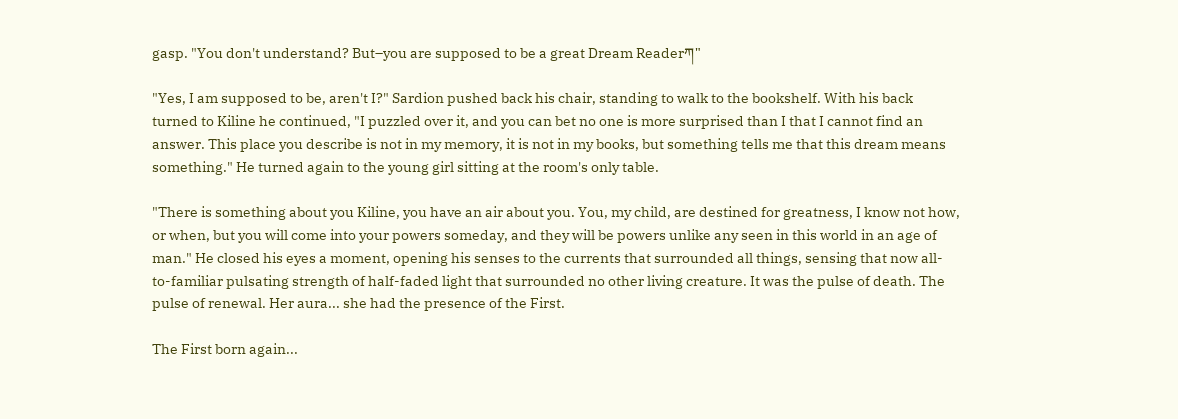gasp. "You don't understand? But–you are supposed to be a great Dream Readerཀ"

"Yes, I am supposed to be, aren't I?" Sardion pushed back his chair, standing to walk to the bookshelf. With his back turned to Kiline he continued, "I puzzled over it, and you can bet no one is more surprised than I that I cannot find an answer. This place you describe is not in my memory, it is not in my books, but something tells me that this dream means something." He turned again to the young girl sitting at the room's only table.

"There is something about you Kiline, you have an air about you. You, my child, are destined for greatness, I know not how, or when, but you will come into your powers someday, and they will be powers unlike any seen in this world in an age of man." He closed his eyes a moment, opening his senses to the currents that surrounded all things, sensing that now all-to-familiar pulsating strength of half-faded light that surrounded no other living creature. It was the pulse of death. The pulse of renewal. Her aura... she had the presence of the First.

The First born again...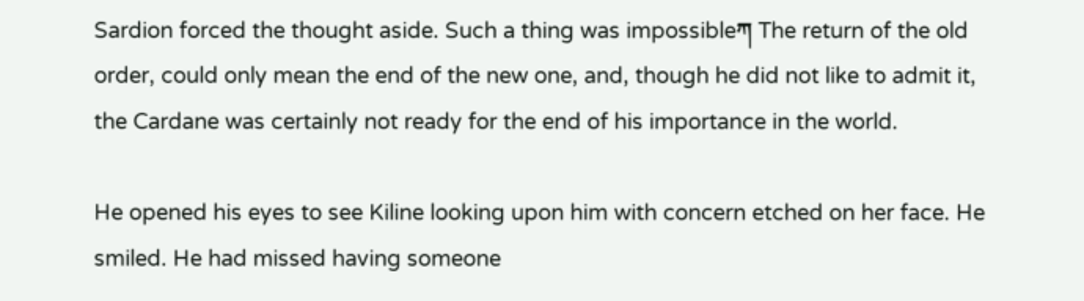Sardion forced the thought aside. Such a thing was impossibleཀ The return of the old order, could only mean the end of the new one, and, though he did not like to admit it, the Cardane was certainly not ready for the end of his importance in the world.

He opened his eyes to see Kiline looking upon him with concern etched on her face. He smiled. He had missed having someone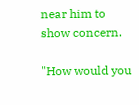near him to show concern.

"How would you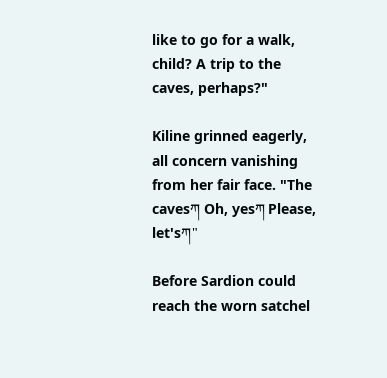like to go for a walk, child? A trip to the caves, perhaps?"

Kiline grinned eagerly, all concern vanishing from her fair face. "The cavesཀ Oh, yesཀ Please, let'sཀ"

Before Sardion could reach the worn satchel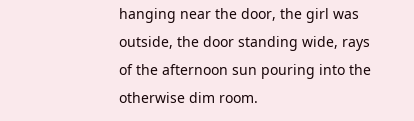hanging near the door, the girl was outside, the door standing wide, rays of the afternoon sun pouring into the otherwise dim room.